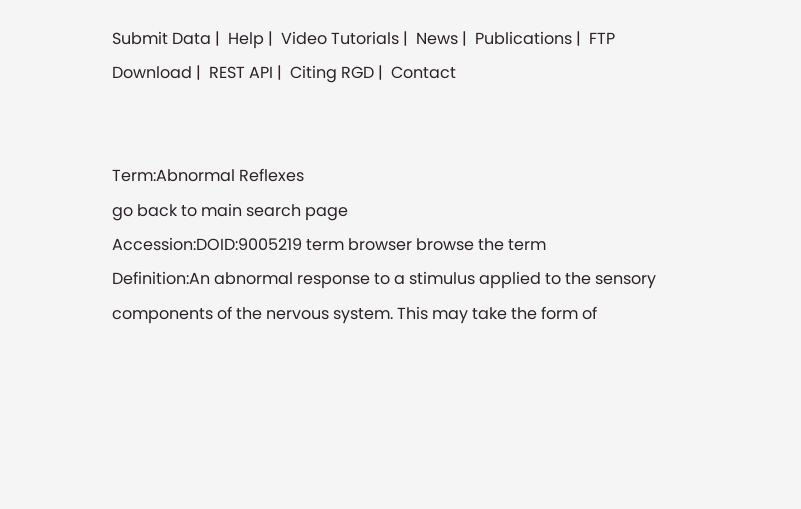Submit Data |  Help |  Video Tutorials |  News |  Publications |  FTP Download |  REST API |  Citing RGD |  Contact


Term:Abnormal Reflexes
go back to main search page
Accession:DOID:9005219 term browser browse the term
Definition:An abnormal response to a stimulus applied to the sensory components of the nervous system. This may take the form of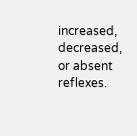increased, decreased, or absent reflexes.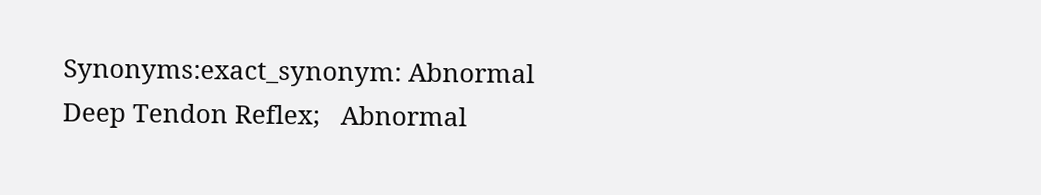Synonyms:exact_synonym: Abnormal Deep Tendon Reflex;   Abnormal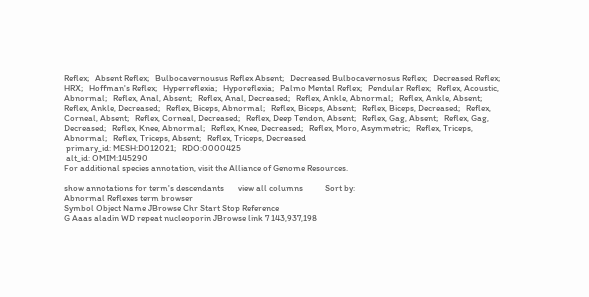Reflex;   Absent Reflex;   Bulbocavernousus Reflex Absent;   Decreased Bulbocavernosus Reflex;   Decreased Reflex;   HRX;   Hoffman's Reflex;   Hyperreflexia;   Hyporeflexia;   Palmo Mental Reflex;   Pendular Reflex;   Reflex, Acoustic, Abnormal;   Reflex, Anal, Absent;   Reflex, Anal, Decreased;   Reflex, Ankle, Abnormal;   Reflex, Ankle, Absent;   Reflex, Ankle, Decreased;   Reflex, Biceps, Abnormal;   Reflex, Biceps, Absent;   Reflex, Biceps, Decreased;   Reflex, Corneal, Absent;   Reflex, Corneal, Decreased;   Reflex, Deep Tendon, Absent;   Reflex, Gag, Absent;   Reflex, Gag, Decreased;   Reflex, Knee, Abnormal;   Reflex, Knee, Decreased;   Reflex, Moro, Asymmetric;   Reflex, Triceps, Abnormal;   Reflex, Triceps, Absent;   Reflex, Triceps, Decreased
 primary_id: MESH:D012021;   RDO:0000425
 alt_id: OMIM:145290
For additional species annotation, visit the Alliance of Genome Resources.

show annotations for term's descendants       view all columns           Sort by:
Abnormal Reflexes term browser
Symbol Object Name JBrowse Chr Start Stop Reference
G Aaas aladin WD repeat nucleoporin JBrowse link 7 143,937,198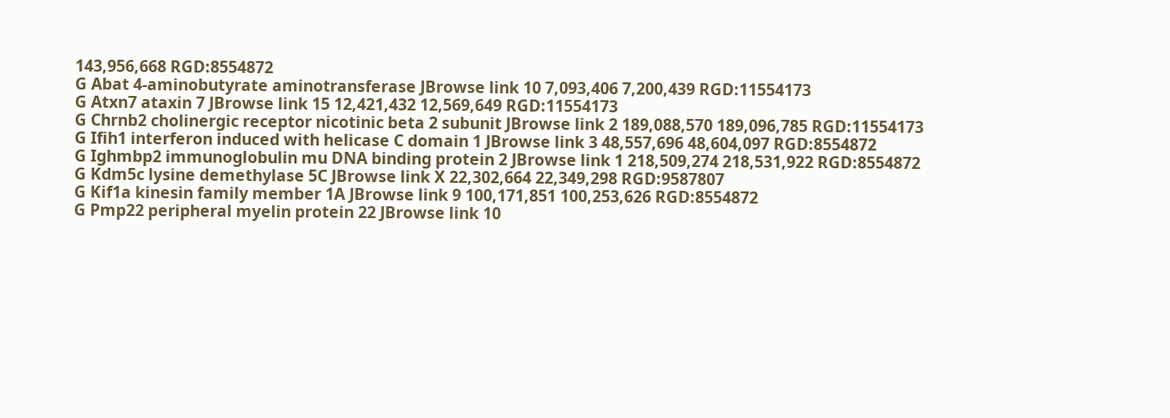143,956,668 RGD:8554872
G Abat 4-aminobutyrate aminotransferase JBrowse link 10 7,093,406 7,200,439 RGD:11554173
G Atxn7 ataxin 7 JBrowse link 15 12,421,432 12,569,649 RGD:11554173
G Chrnb2 cholinergic receptor nicotinic beta 2 subunit JBrowse link 2 189,088,570 189,096,785 RGD:11554173
G Ifih1 interferon induced with helicase C domain 1 JBrowse link 3 48,557,696 48,604,097 RGD:8554872
G Ighmbp2 immunoglobulin mu DNA binding protein 2 JBrowse link 1 218,509,274 218,531,922 RGD:8554872
G Kdm5c lysine demethylase 5C JBrowse link X 22,302,664 22,349,298 RGD:9587807
G Kif1a kinesin family member 1A JBrowse link 9 100,171,851 100,253,626 RGD:8554872
G Pmp22 peripheral myelin protein 22 JBrowse link 10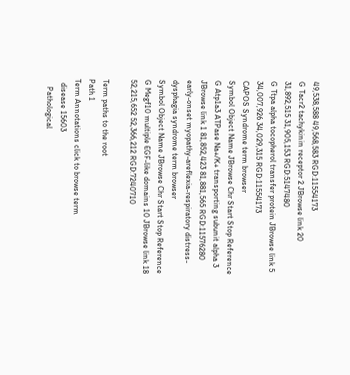49,538,588 49,568,583 RGD:11554173
G Tacr2 tachykinin receptor 2 JBrowse link 20 31,892,515 31,905,153 RGD:5147480
G Ttpa alpha tocopherol transfer protein JBrowse link 5 34,007,926 34,029,315 RGD:11554173
CAPOS Syndrome term browser
Symbol Object Name JBrowse Chr Start Stop Reference
G Atp1a3 ATPase Na+/K+ transporting subunit alpha 3 JBrowse link 1 81,852,423 81,881,565 RGD:11576280
early-onset myopathy-areflexia-respiratory distress-dysphagia syndrome term browser
Symbol Object Name JBrowse Chr Start Stop Reference
G Megf10 multiple EGF-like domains 10 JBrowse link 18 52,215,652 52,366,212 RGD:7240710

Term paths to the root
Path 1
Term Annotations click to browse term
  disease 15603
    Pathological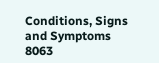Conditions, Signs and Symptoms 8063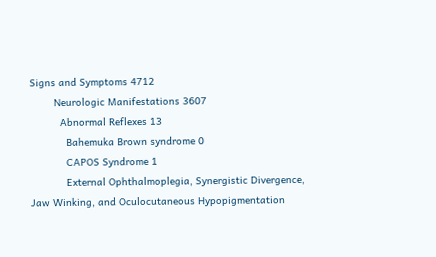Signs and Symptoms 4712
        Neurologic Manifestations 3607
          Abnormal Reflexes 13
            Bahemuka Brown syndrome 0
            CAPOS Syndrome 1
            External Ophthalmoplegia, Synergistic Divergence, Jaw Winking, and Oculocutaneous Hypopigmentation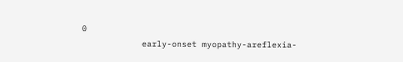0
            early-onset myopathy-areflexia-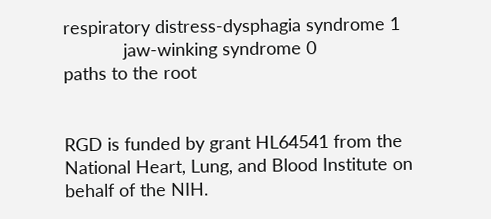respiratory distress-dysphagia syndrome 1
            jaw-winking syndrome 0
paths to the root


RGD is funded by grant HL64541 from the National Heart, Lung, and Blood Institute on behalf of the NIH.